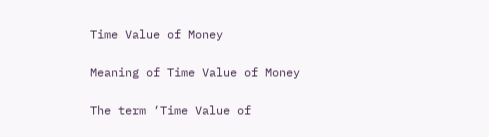Time Value of Money

Meaning of Time Value of Money

The term ‘Time Value of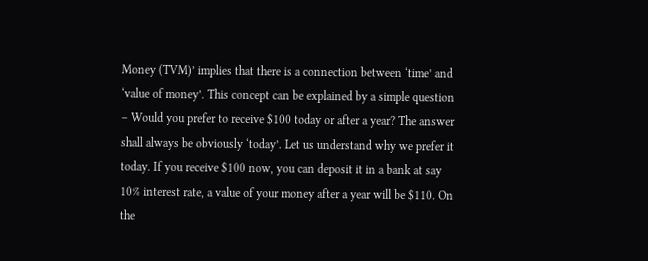Money (TVM)’ implies that there is a connection between ‘time’ and ‘value of money’. This concept can be explained by a simple question – Would you prefer to receive $100 today or after a year? The answer shall always be obviously ‘today’. Let us understand why we prefer it today. If you receive $100 now, you can deposit it in a bank at say 10% interest rate, a value of your money after a year will be $110. On the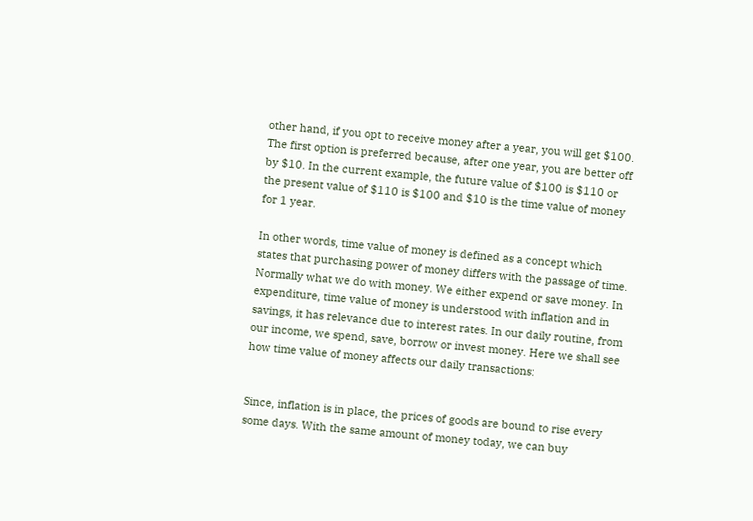other hand, if you opt to receive money after a year, you will get $100. The first option is preferred because, after one year, you are better off by $10. In the current example, the future value of $100 is $110 or the present value of $110 is $100 and $10 is the time value of money for 1 year.

In other words, time value of money is defined as a concept which states that purchasing power of money differs with the passage of time. Normally what we do with money. We either expend or save money. In expenditure, time value of money is understood with inflation and in savings, it has relevance due to interest rates. In our daily routine, from our income, we spend, save, borrow or invest money. Here we shall see how time value of money affects our daily transactions:


Since, inflation is in place, the prices of goods are bound to rise every some days. With the same amount of money today, we can buy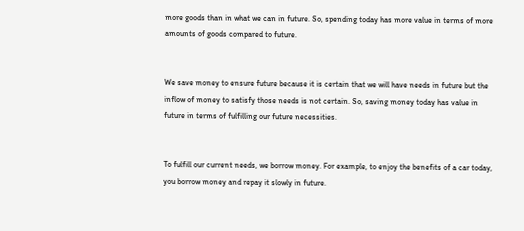more goods than in what we can in future. So, spending today has more value in terms of more amounts of goods compared to future.


We save money to ensure future because it is certain that we will have needs in future but the inflow of money to satisfy those needs is not certain. So, saving money today has value in future in terms of fulfilling our future necessities.


To fulfill our current needs, we borrow money. For example, to enjoy the benefits of a car today, you borrow money and repay it slowly in future.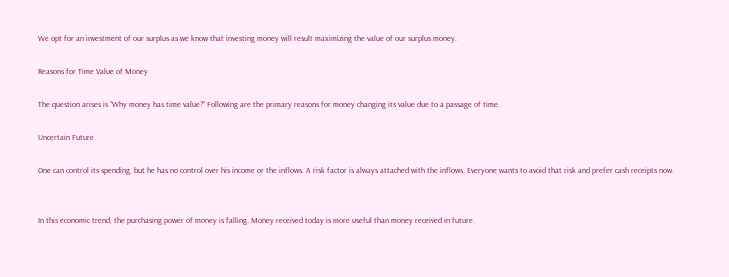We opt for an investment of our surplus as we know that investing money will result maximizing the value of our surplus money.

Reasons for Time Value of Money

The question arises is “Why money has time value?” Following are the primary reasons for money changing its value due to a passage of time.

Uncertain Future

One can control its spending, but he has no control over his income or the inflows. A risk factor is always attached with the inflows. Everyone wants to avoid that risk and prefer cash receipts now.


In this economic trend, the purchasing power of money is falling. Money received today is more useful than money received in future.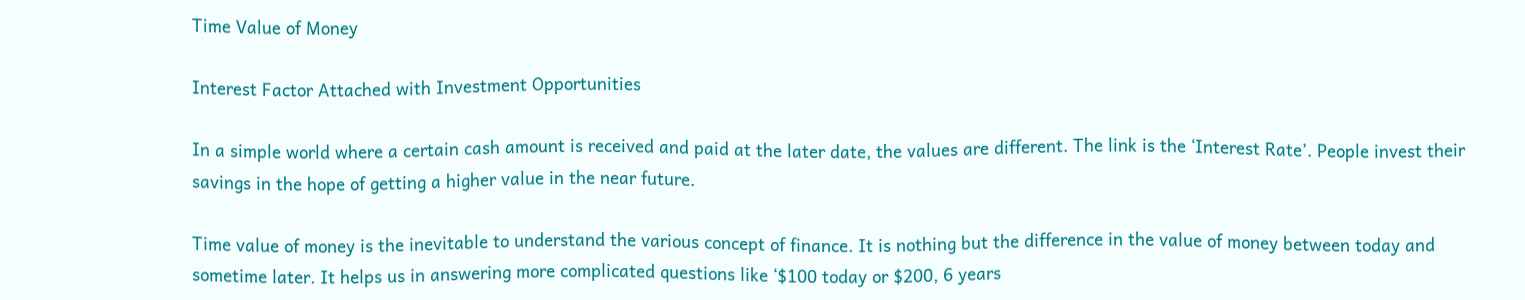Time Value of Money

Interest Factor Attached with Investment Opportunities

In a simple world where a certain cash amount is received and paid at the later date, the values are different. The link is the ‘Interest Rate’. People invest their savings in the hope of getting a higher value in the near future.

Time value of money is the inevitable to understand the various concept of finance. It is nothing but the difference in the value of money between today and sometime later. It helps us in answering more complicated questions like ‘$100 today or $200, 6 years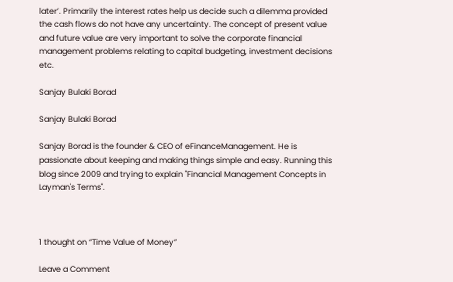later’. Primarily the interest rates help us decide such a dilemma provided the cash flows do not have any uncertainty. The concept of present value and future value are very important to solve the corporate financial management problems relating to capital budgeting, investment decisions etc.

Sanjay Bulaki Borad

Sanjay Bulaki Borad

Sanjay Borad is the founder & CEO of eFinanceManagement. He is passionate about keeping and making things simple and easy. Running this blog since 2009 and trying to explain "Financial Management Concepts in Layman's Terms".



1 thought on “Time Value of Money”

Leave a Comment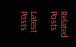Related Posts

Latest Posts